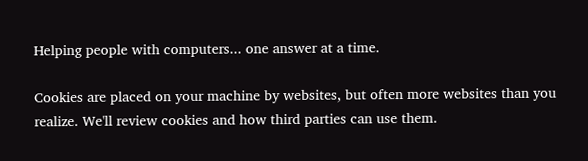Helping people with computers... one answer at a time.

Cookies are placed on your machine by websites, but often more websites than you realize. We'll review cookies and how third parties can use them.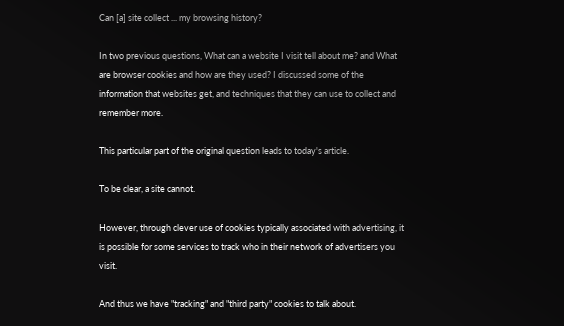Can [a] site collect ... my browsing history?

In two previous questions, What can a website I visit tell about me? and What are browser cookies and how are they used? I discussed some of the information that websites get, and techniques that they can use to collect and remember more.

This particular part of the original question leads to today's article.

To be clear, a site cannot.

However, through clever use of cookies typically associated with advertising, it is possible for some services to track who in their network of advertisers you visit.

And thus we have "tracking" and "third party" cookies to talk about.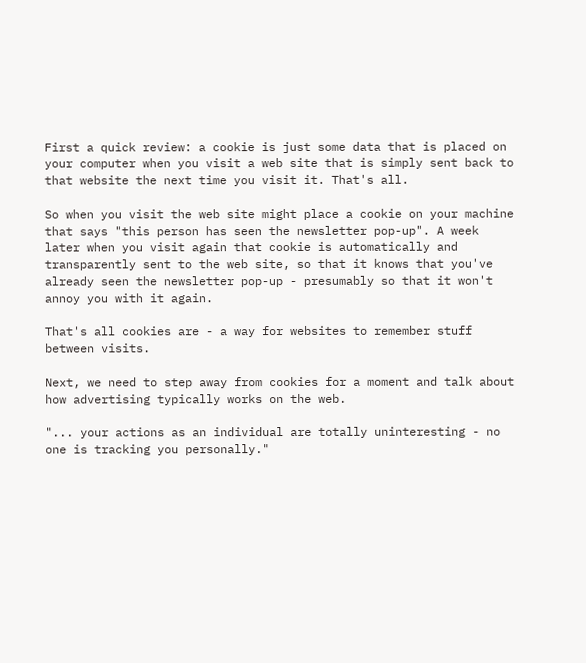First a quick review: a cookie is just some data that is placed on your computer when you visit a web site that is simply sent back to that website the next time you visit it. That's all.

So when you visit the web site might place a cookie on your machine that says "this person has seen the newsletter pop-up". A week later when you visit again that cookie is automatically and transparently sent to the web site, so that it knows that you've already seen the newsletter pop-up - presumably so that it won't annoy you with it again.

That's all cookies are - a way for websites to remember stuff between visits.

Next, we need to step away from cookies for a moment and talk about how advertising typically works on the web.

"... your actions as an individual are totally uninteresting - no one is tracking you personally."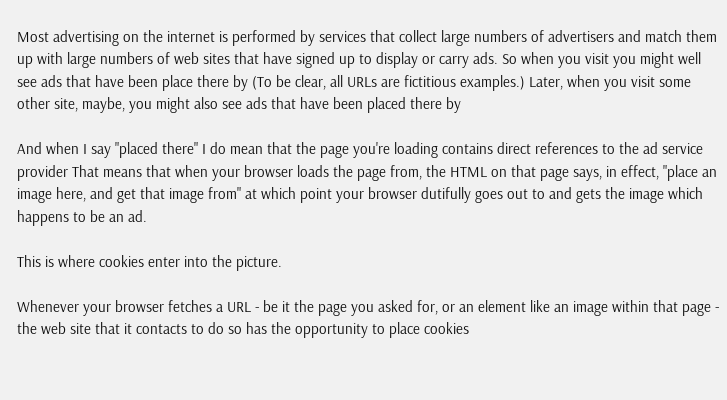Most advertising on the internet is performed by services that collect large numbers of advertisers and match them up with large numbers of web sites that have signed up to display or carry ads. So when you visit you might well see ads that have been place there by (To be clear, all URLs are fictitious examples.) Later, when you visit some other site, maybe, you might also see ads that have been placed there by

And when I say "placed there" I do mean that the page you're loading contains direct references to the ad service provider That means that when your browser loads the page from, the HTML on that page says, in effect, "place an image here, and get that image from" at which point your browser dutifully goes out to and gets the image which happens to be an ad.

This is where cookies enter into the picture.

Whenever your browser fetches a URL - be it the page you asked for, or an element like an image within that page - the web site that it contacts to do so has the opportunity to place cookies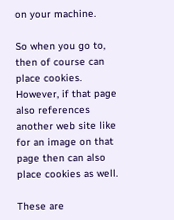on your machine.

So when you go to, then of course can place cookies. However, if that page also references another web site like for an image on that page then can also place cookies as well.

These are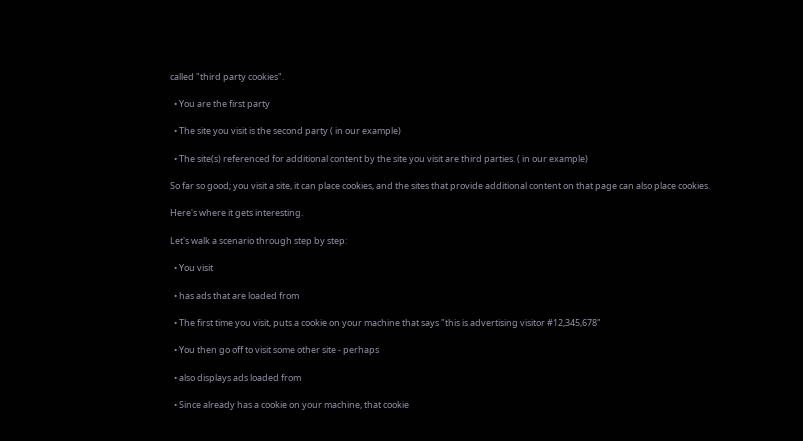called "third party cookies".

  • You are the first party

  • The site you visit is the second party ( in our example)

  • The site(s) referenced for additional content by the site you visit are third parties. ( in our example)

So far so good; you visit a site, it can place cookies, and the sites that provide additional content on that page can also place cookies.

Here's where it gets interesting.

Let's walk a scenario through step by step:

  • You visit

  • has ads that are loaded from

  • The first time you visit, puts a cookie on your machine that says "this is advertising visitor #12,345,678"

  • You then go off to visit some other site - perhaps

  • also displays ads loaded from

  • Since already has a cookie on your machine, that cookie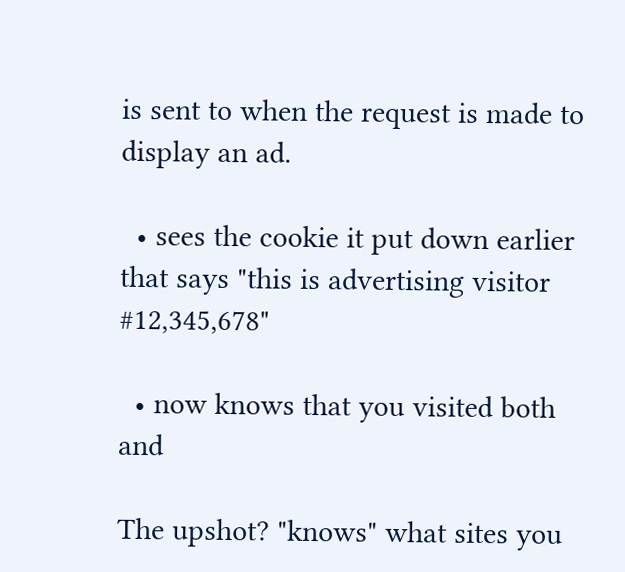is sent to when the request is made to display an ad.

  • sees the cookie it put down earlier that says "this is advertising visitor #12,345,678"

  • now knows that you visited both and

The upshot? "knows" what sites you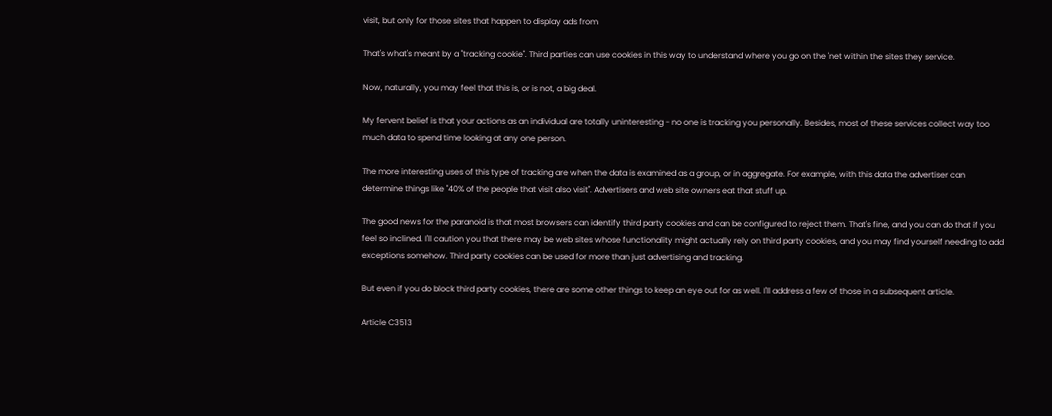visit, but only for those sites that happen to display ads from

That's what's meant by a "tracking cookie". Third parties can use cookies in this way to understand where you go on the 'net within the sites they service.

Now, naturally, you may feel that this is, or is not, a big deal.

My fervent belief is that your actions as an individual are totally uninteresting - no one is tracking you personally. Besides, most of these services collect way too much data to spend time looking at any one person.

The more interesting uses of this type of tracking are when the data is examined as a group, or in aggregate. For example, with this data the advertiser can determine things like "40% of the people that visit also visit". Advertisers and web site owners eat that stuff up.

The good news for the paranoid is that most browsers can identify third party cookies and can be configured to reject them. That's fine, and you can do that if you feel so inclined. I'll caution you that there may be web sites whose functionality might actually rely on third party cookies, and you may find yourself needing to add exceptions somehow. Third party cookies can be used for more than just advertising and tracking.

But even if you do block third party cookies, there are some other things to keep an eye out for as well. I'll address a few of those in a subsequent article.

Article C3513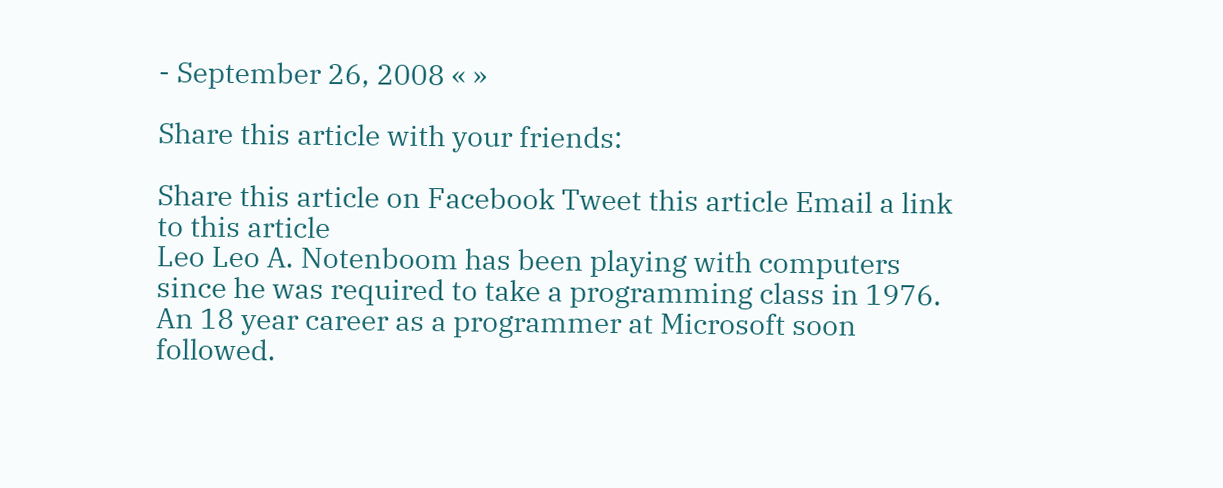- September 26, 2008 « »

Share this article with your friends:

Share this article on Facebook Tweet this article Email a link to this article
Leo Leo A. Notenboom has been playing with computers since he was required to take a programming class in 1976. An 18 year career as a programmer at Microsoft soon followed.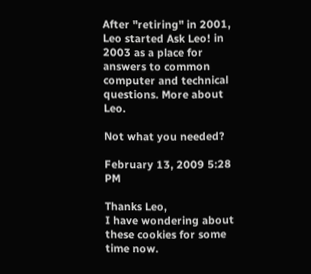After "retiring" in 2001, Leo started Ask Leo! in 2003 as a place for answers to common computer and technical questions. More about Leo.

Not what you needed?

February 13, 2009 5:28 PM

Thanks Leo,
I have wondering about these cookies for some time now.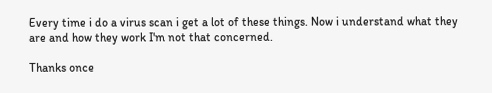Every time i do a virus scan i get a lot of these things. Now i understand what they are and how they work I'm not that concerned.

Thanks once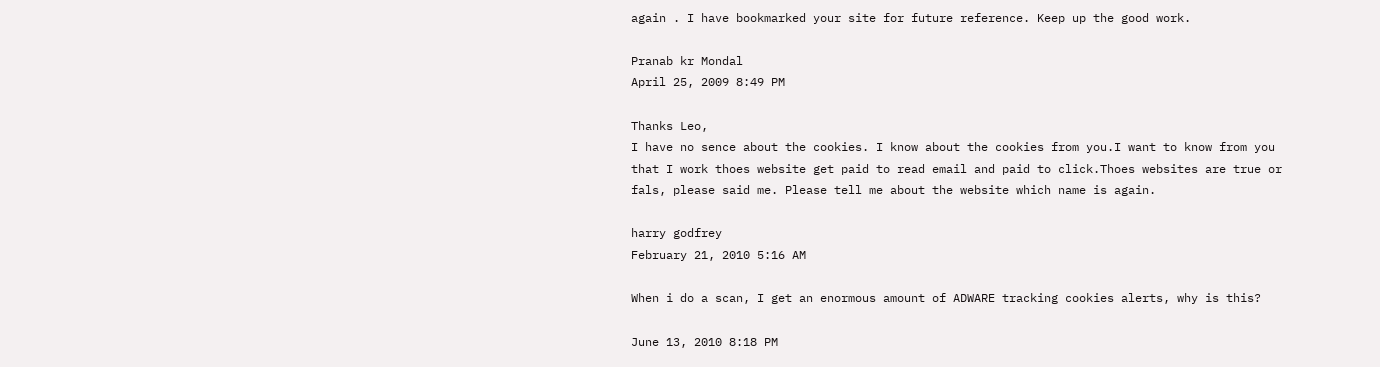again . I have bookmarked your site for future reference. Keep up the good work.

Pranab kr Mondal
April 25, 2009 8:49 PM

Thanks Leo,
I have no sence about the cookies. I know about the cookies from you.I want to know from you that I work thoes website get paid to read email and paid to click.Thoes websites are true or fals, please said me. Please tell me about the website which name is again.

harry godfrey
February 21, 2010 5:16 AM

When i do a scan, I get an enormous amount of ADWARE tracking cookies alerts, why is this?

June 13, 2010 8:18 PM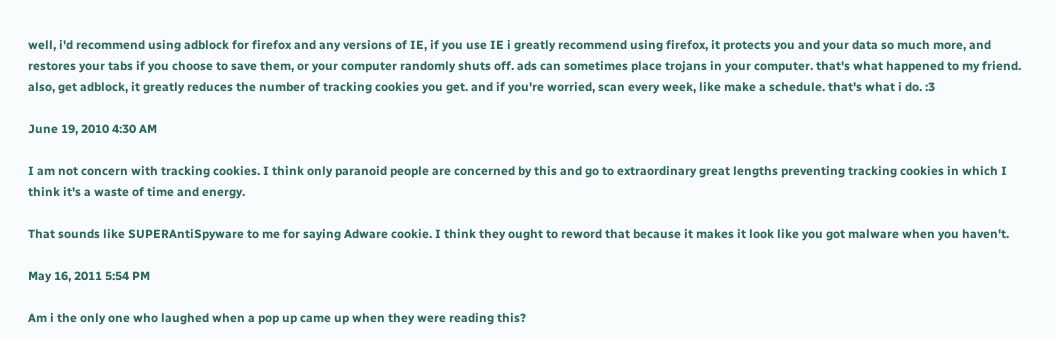well, i'd recommend using adblock for firefox and any versions of IE, if you use IE i greatly recommend using firefox, it protects you and your data so much more, and restores your tabs if you choose to save them, or your computer randomly shuts off. ads can sometimes place trojans in your computer. that's what happened to my friend. also, get adblock, it greatly reduces the number of tracking cookies you get. and if you're worried, scan every week, like make a schedule. that's what i do. :3

June 19, 2010 4:30 AM

I am not concern with tracking cookies. I think only paranoid people are concerned by this and go to extraordinary great lengths preventing tracking cookies in which I think it's a waste of time and energy.

That sounds like SUPERAntiSpyware to me for saying Adware cookie. I think they ought to reword that because it makes it look like you got malware when you haven't.

May 16, 2011 5:54 PM

Am i the only one who laughed when a pop up came up when they were reading this?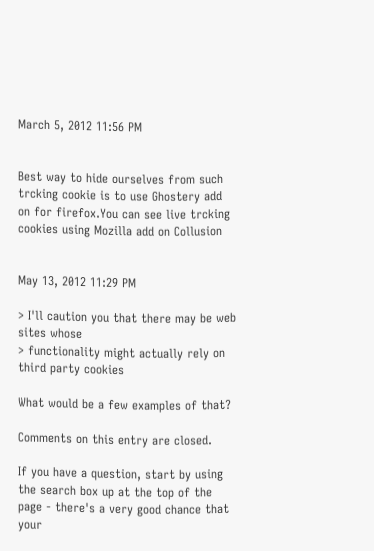March 5, 2012 11:56 PM


Best way to hide ourselves from such trcking cookie is to use Ghostery add on for firefox.You can see live trcking cookies using Mozilla add on Collusion


May 13, 2012 11:29 PM

> I'll caution you that there may be web sites whose
> functionality might actually rely on third party cookies

What would be a few examples of that?

Comments on this entry are closed.

If you have a question, start by using the search box up at the top of the page - there's a very good chance that your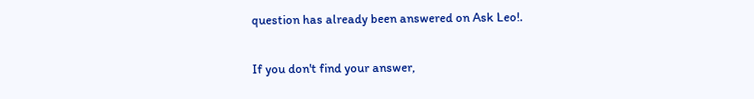question has already been answered on Ask Leo!.

If you don't find your answer,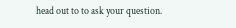head out to to ask your question.